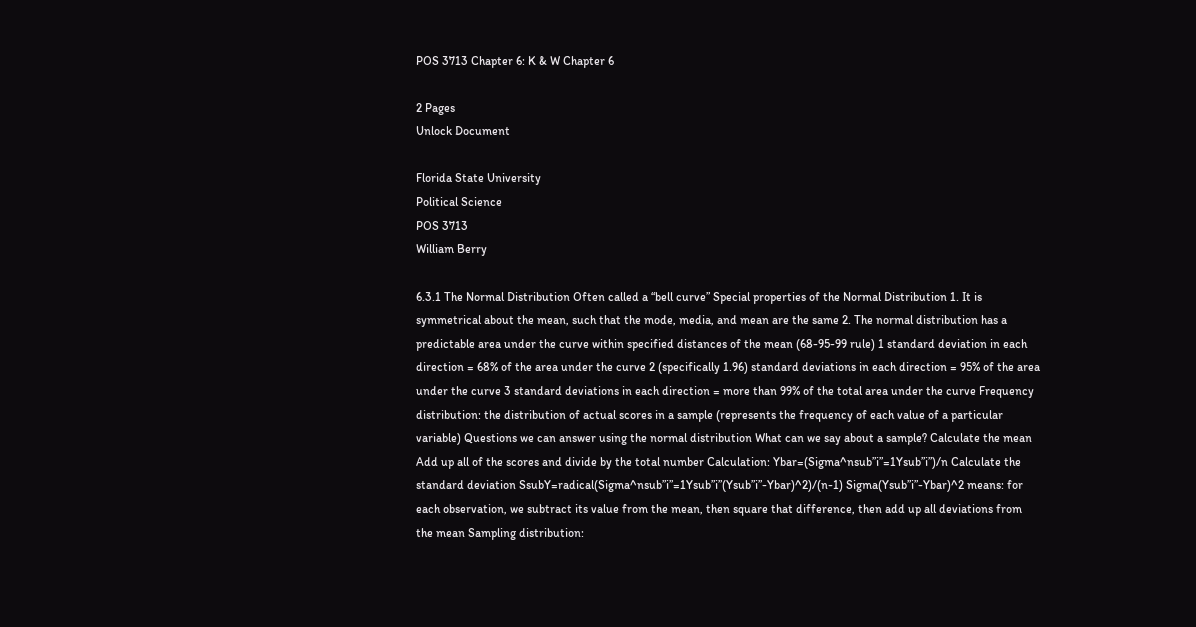POS 3713 Chapter 6: K & W Chapter 6

2 Pages
Unlock Document

Florida State University
Political Science
POS 3713
William Berry

6.3.1 The Normal Distribution Often called a “bell curve” Special properties of the Normal Distribution 1. It is symmetrical about the mean, such that the mode, media, and mean are the same 2. The normal distribution has a predictable area under the curve within specified distances of the mean (68-95-99 rule) 1 standard deviation in each direction = 68% of the area under the curve 2 (specifically 1.96) standard deviations in each direction = 95% of the area under the curve 3 standard deviations in each direction = more than 99% of the total area under the curve Frequency distribution: the distribution of actual scores in a sample (represents the frequency of each value of a particular variable) Questions we can answer using the normal distribution What can we say about a sample? Calculate the mean Add up all of the scores and divide by the total number Calculation: Ybar=(Sigma^nsub”i”=1Ysub”i”)/n Calculate the standard deviation SsubY=radical(Sigma^nsub”i”=1Ysub”i”(Ysub”i”-Ybar)^2)/(n-1) Sigma(Ysub”i”-Ybar)^2 means: for each observation, we subtract its value from the mean, then square that difference, then add up all deviations from the mean Sampling distribution: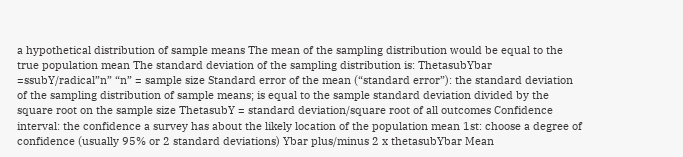a hypothetical distribution of sample means The mean of the sampling distribution would be equal to the true population mean The standard deviation of the sampling distribution is: ThetasubYbar =ssubY/radical”n” “n” = sample size Standard error of the mean (“standard error”): the standard deviation of the sampling distribution of sample means; is equal to the sample standard deviation divided by the square root on the sample size ThetasubY = standard deviation/square root of all outcomes Confidence interval: the confidence a survey has about the likely location of the population mean 1st: choose a degree of confidence (usually 95% or 2 standard deviations) Ybar plus/minus 2 x thetasubYbar Mean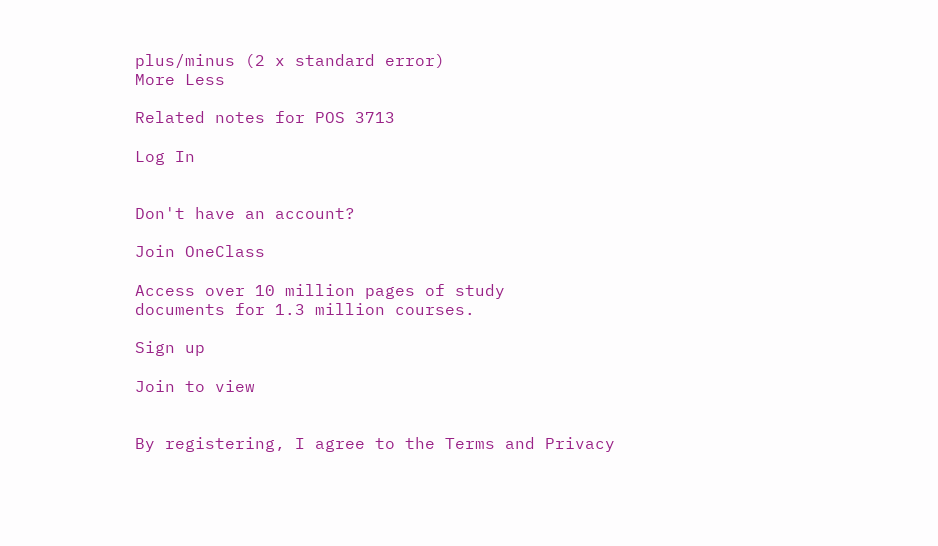plus/minus (2 x standard error)
More Less

Related notes for POS 3713

Log In


Don't have an account?

Join OneClass

Access over 10 million pages of study
documents for 1.3 million courses.

Sign up

Join to view


By registering, I agree to the Terms and Privacy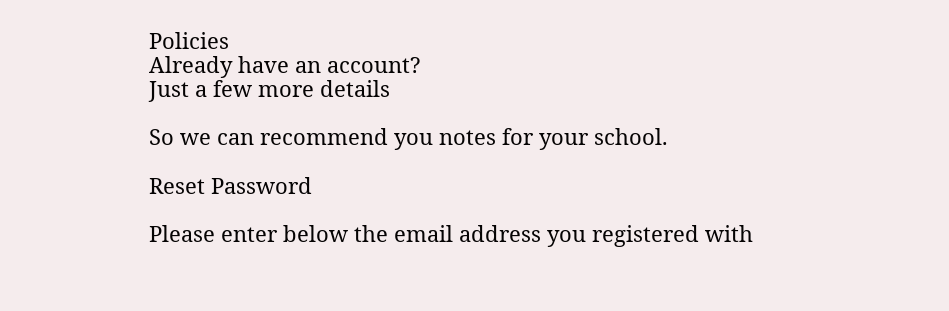Policies
Already have an account?
Just a few more details

So we can recommend you notes for your school.

Reset Password

Please enter below the email address you registered with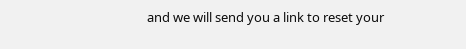and we will send you a link to reset your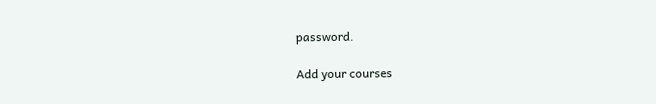password.

Add your courses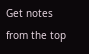Get notes from the top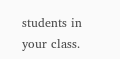students in your class.